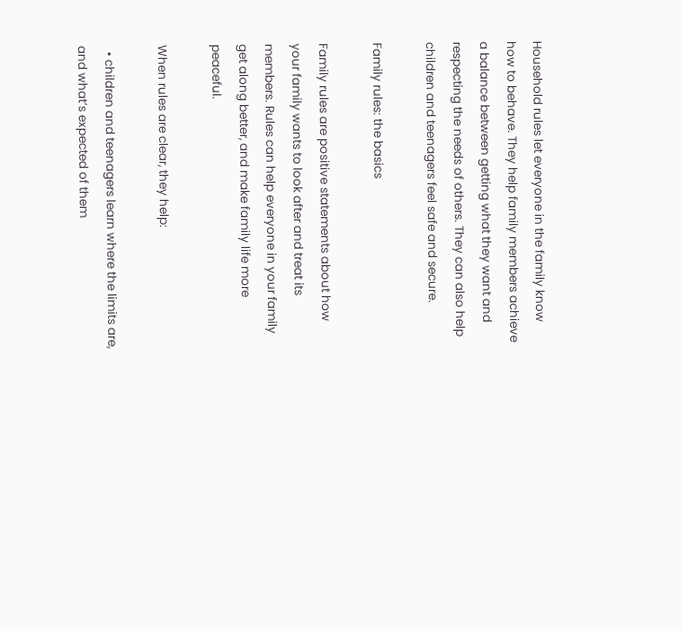Household rules let everyone in the family know how to behave. They help family members achieve a balance between getting what they want and respecting the needs of others. They can also help children and teenagers feel safe and secure.

Family rules: the basics

Family rules are positive statements about how your family wants to look after and treat its members. Rules can help everyone in your family get along better, and make family life more peaceful.

When rules are clear, they help:

  • children and teenagers learn where the limits are, and what’s expected of them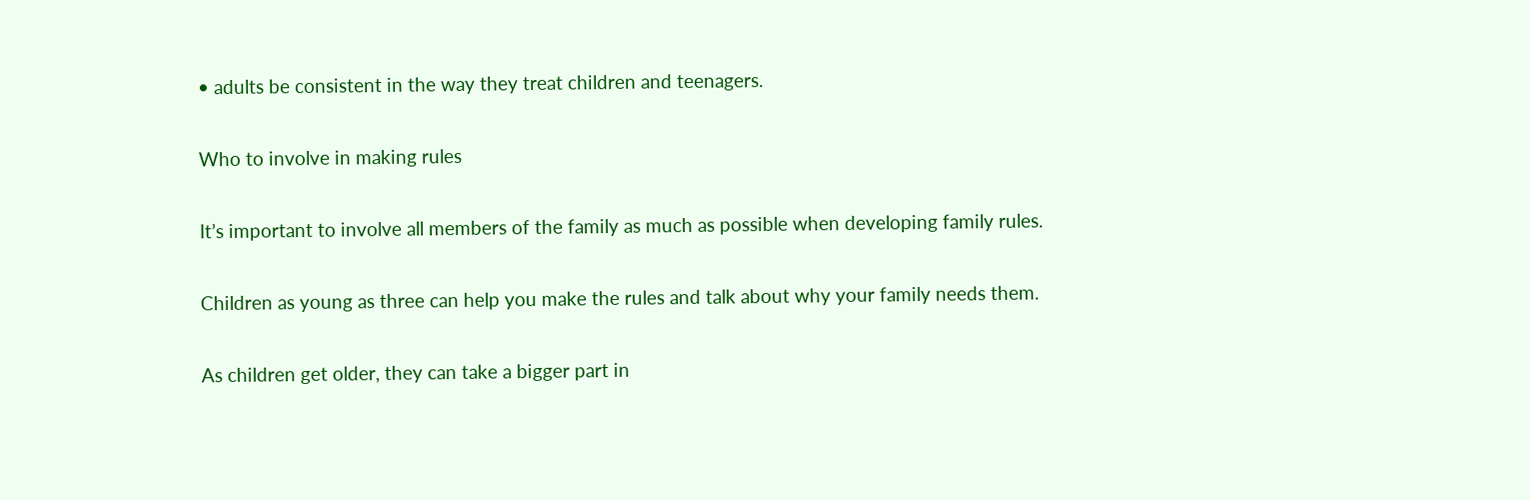• adults be consistent in the way they treat children and teenagers.

Who to involve in making rules

It’s important to involve all members of the family as much as possible when developing family rules.

Children as young as three can help you make the rules and talk about why your family needs them.

As children get older, they can take a bigger part in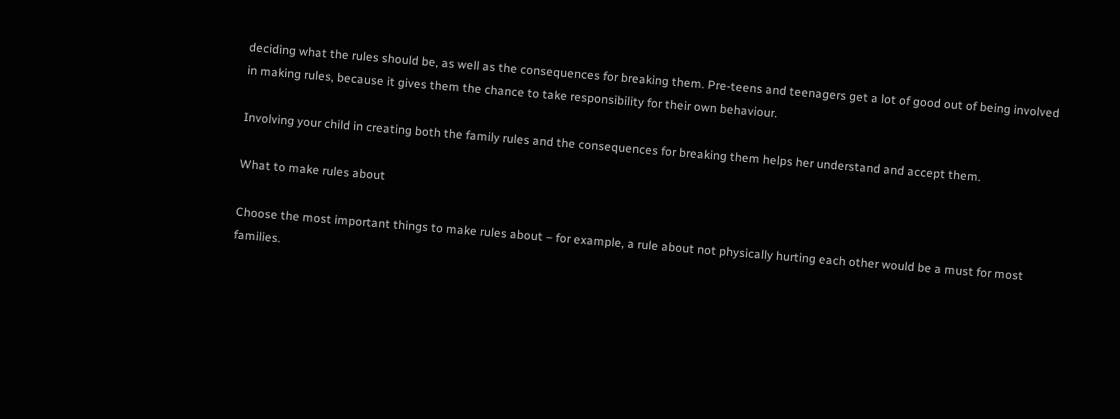deciding what the rules should be, as well as the consequences for breaking them. Pre-teens and teenagers get a lot of good out of being involved in making rules, because it gives them the chance to take responsibility for their own behaviour.

Involving your child in creating both the family rules and the consequences for breaking them helps her understand and accept them.

What to make rules about

Choose the most important things to make rules about – for example, a rule about not physically hurting each other would be a must for most families.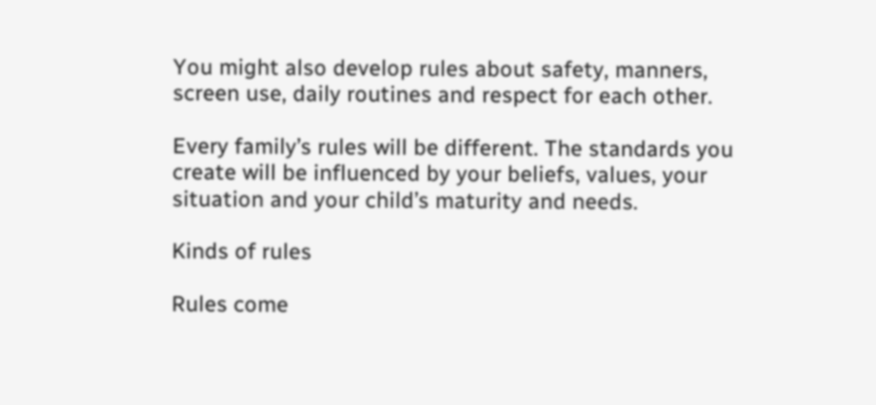You might also develop rules about safety, manners, screen use, daily routines and respect for each other.

Every family’s rules will be different. The standards you create will be influenced by your beliefs, values, your situation and your child’s maturity and needs.

Kinds of rules

Rules come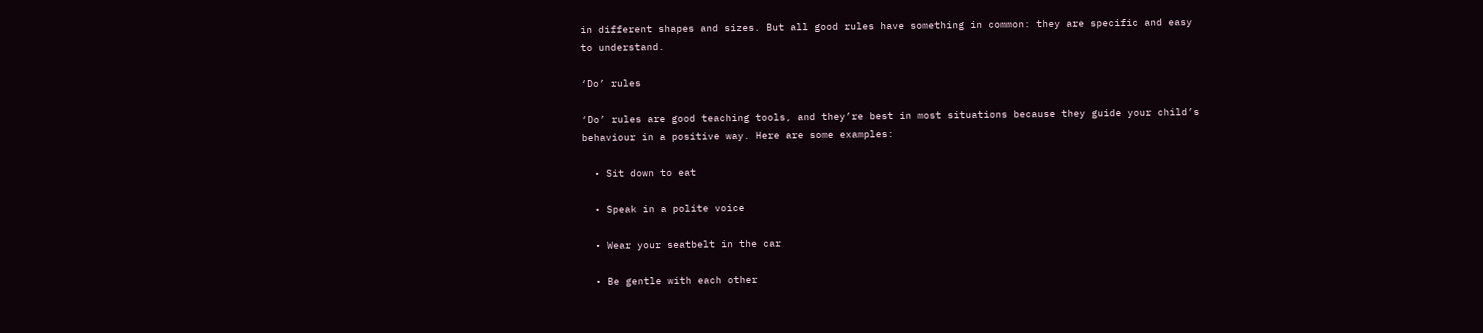in different shapes and sizes. But all good rules have something in common: they are specific and easy to understand.

‘Do’ rules

‘Do’ rules are good teaching tools, and they’re best in most situations because they guide your child’s behaviour in a positive way. Here are some examples:

  • Sit down to eat

  • Speak in a polite voice

  • Wear your seatbelt in the car

  • Be gentle with each other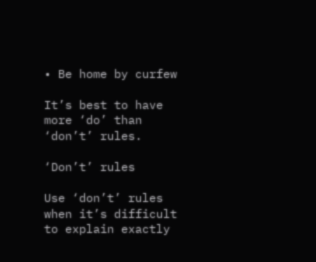• Be home by curfew

It’s best to have more ‘do’ than ‘don’t’ rules.

‘Don’t’ rules

Use ‘don’t’ rules when it’s difficult to explain exactly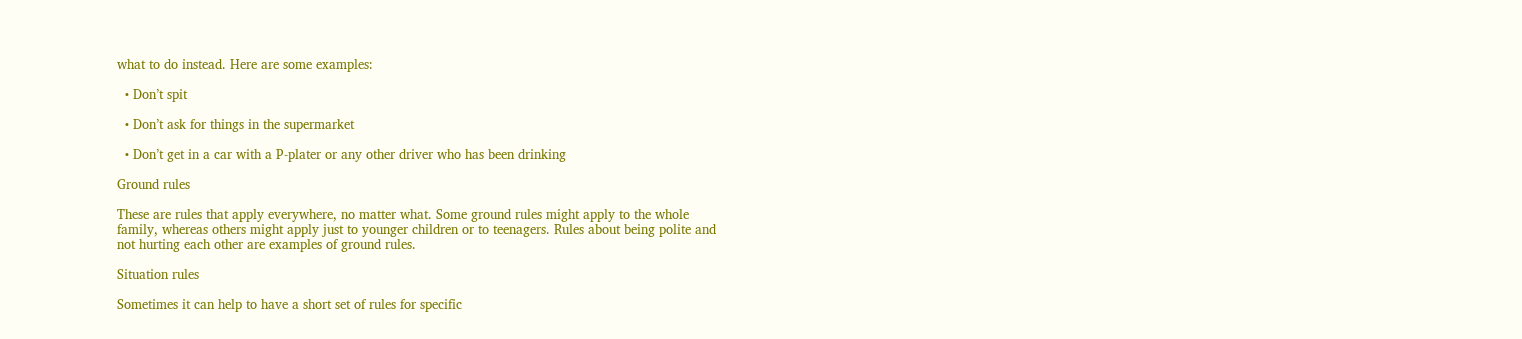what to do instead. Here are some examples:

  • Don’t spit

  • Don’t ask for things in the supermarket

  • Don’t get in a car with a P-plater or any other driver who has been drinking

Ground rules

These are rules that apply everywhere, no matter what. Some ground rules might apply to the whole family, whereas others might apply just to younger children or to teenagers. Rules about being polite and not hurting each other are examples of ground rules.

Situation rules

Sometimes it can help to have a short set of rules for specific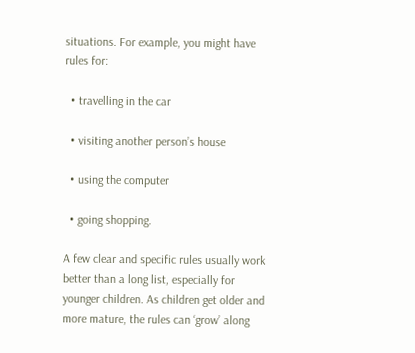situations. For example, you might have rules for:

  • travelling in the car

  • visiting another person’s house

  • using the computer

  • going shopping.

A few clear and specific rules usually work better than a long list, especially for younger children. As children get older and more mature, the rules can ‘grow’ along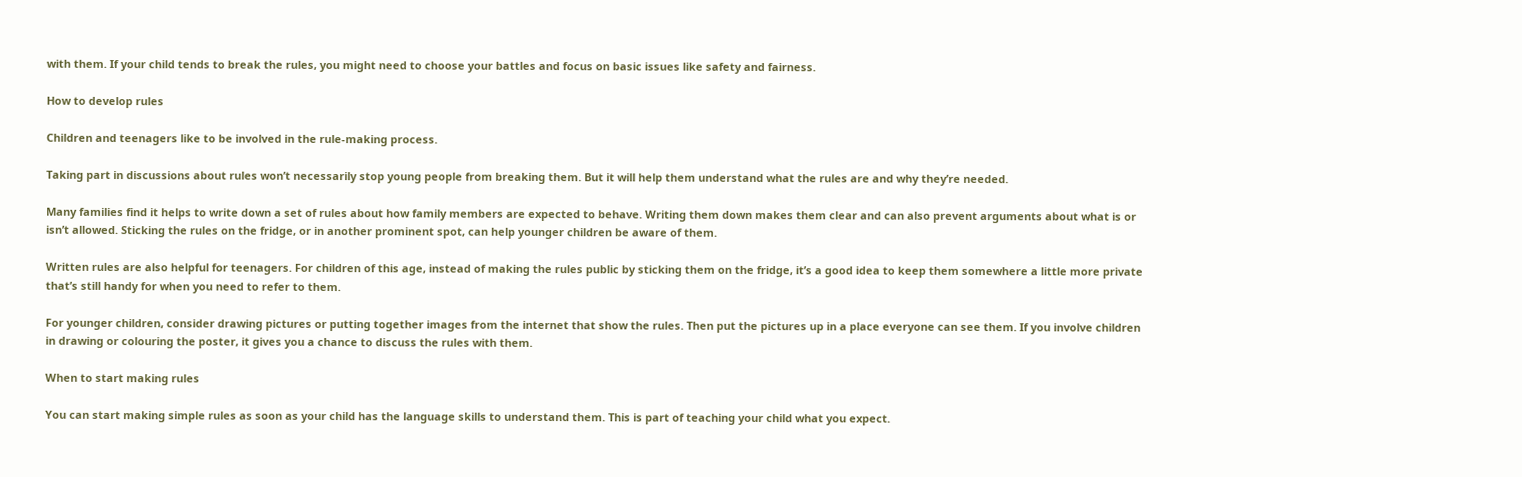with them. If your child tends to break the rules, you might need to choose your battles and focus on basic issues like safety and fairness.

How to develop rules

Children and teenagers like to be involved in the rule-making process.

Taking part in discussions about rules won’t necessarily stop young people from breaking them. But it will help them understand what the rules are and why they’re needed.

Many families find it helps to write down a set of rules about how family members are expected to behave. Writing them down makes them clear and can also prevent arguments about what is or isn’t allowed. Sticking the rules on the fridge, or in another prominent spot, can help younger children be aware of them.

Written rules are also helpful for teenagers. For children of this age, instead of making the rules public by sticking them on the fridge, it’s a good idea to keep them somewhere a little more private that’s still handy for when you need to refer to them.

For younger children, consider drawing pictures or putting together images from the internet that show the rules. Then put the pictures up in a place everyone can see them. If you involve children in drawing or colouring the poster, it gives you a chance to discuss the rules with them.

When to start making rules

You can start making simple rules as soon as your child has the language skills to understand them. This is part of teaching your child what you expect.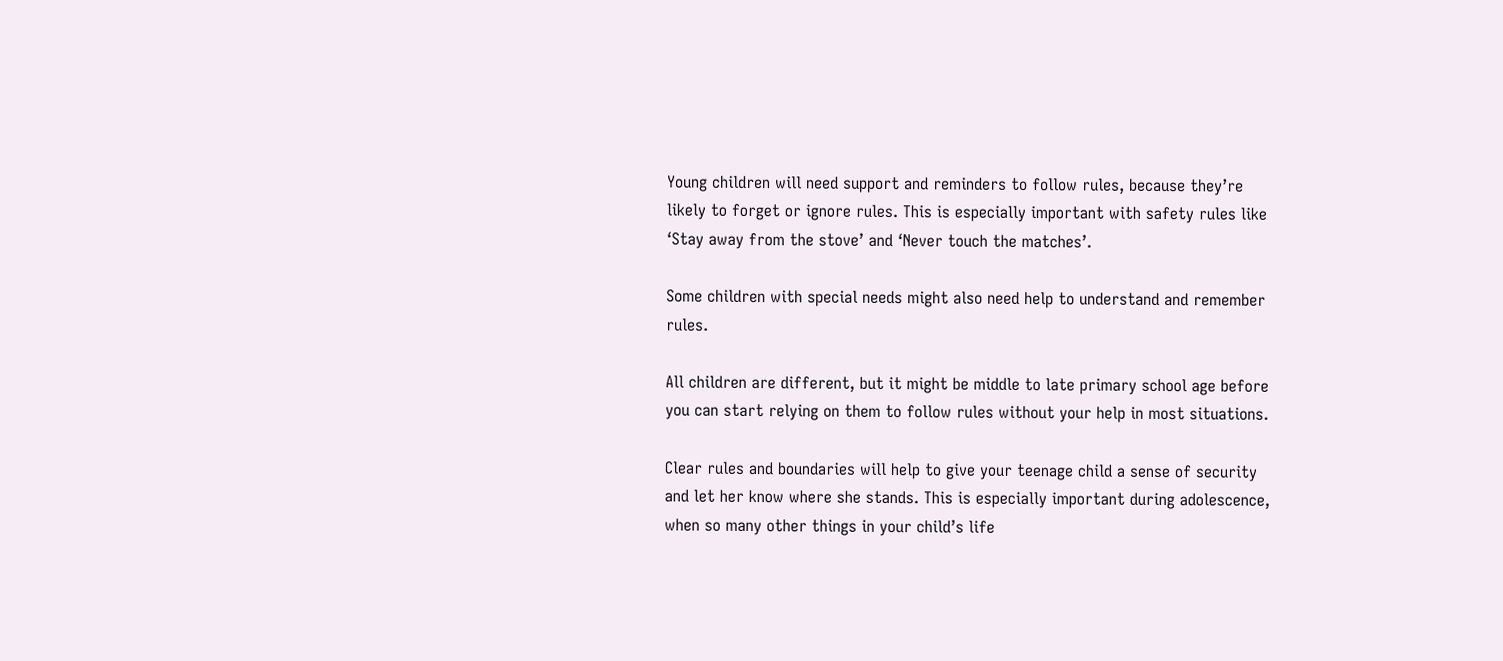Young children will need support and reminders to follow rules, because they’re likely to forget or ignore rules. This is especially important with safety rules like ‘Stay away from the stove’ and ‘Never touch the matches’.

Some children with special needs might also need help to understand and remember rules.

All children are different, but it might be middle to late primary school age before you can start relying on them to follow rules without your help in most situations.

Clear rules and boundaries will help to give your teenage child a sense of security and let her know where she stands. This is especially important during adolescence, when so many other things in your child’s life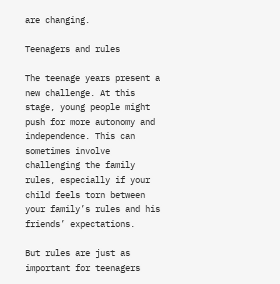are changing.

Teenagers and rules

The teenage years present a new challenge. At this stage, young people might push for more autonomy and independence. This can sometimes involve challenging the family rules, especially if your child feels torn between your family’s rules and his friends’ expectations.

But rules are just as important for teenagers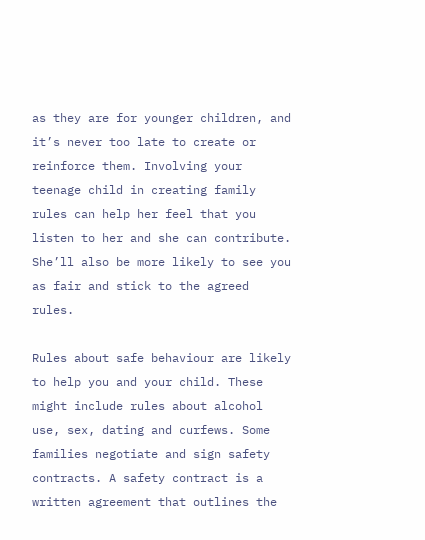as they are for younger children, and it’s never too late to create or reinforce them. Involving your teenage child in creating family rules can help her feel that you listen to her and she can contribute. She’ll also be more likely to see you as fair and stick to the agreed rules.

Rules about safe behaviour are likely to help you and your child. These might include rules about alcohol use, sex, dating and curfews. Some families negotiate and sign safety contracts. A safety contract is a written agreement that outlines the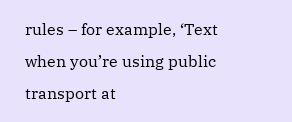rules – for example, ‘Text when you’re using public transport at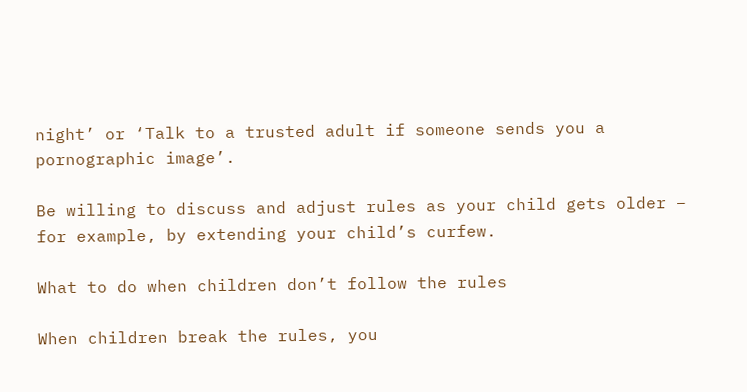night’ or ‘Talk to a trusted adult if someone sends you a pornographic image’.

Be willing to discuss and adjust rules as your child gets older – for example, by extending your child’s curfew.

What to do when children don’t follow the rules

When children break the rules, you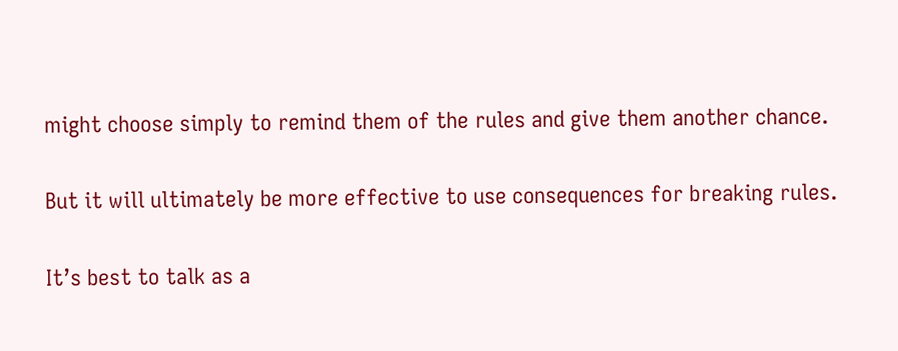might choose simply to remind them of the rules and give them another chance.

But it will ultimately be more effective to use consequences for breaking rules.

It’s best to talk as a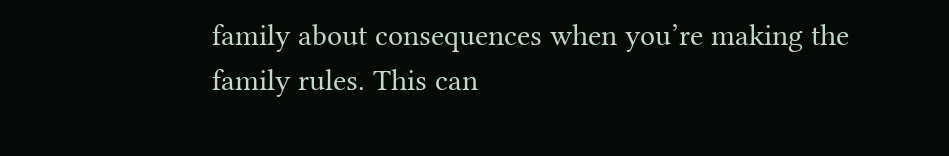family about consequences when you’re making the family rules. This can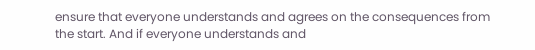ensure that everyone understands and agrees on the consequences from the start. And if everyone understands and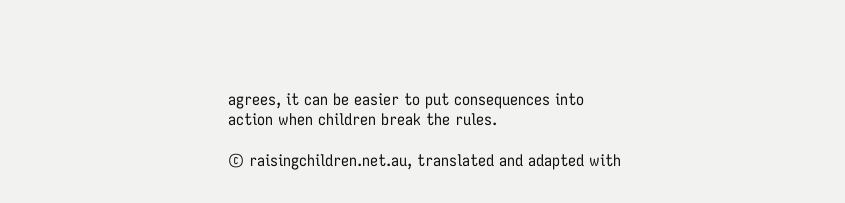agrees, it can be easier to put consequences into action when children break the rules.

© raisingchildren.net.au, translated and adapted with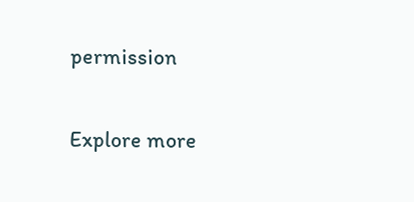permission

Explore more